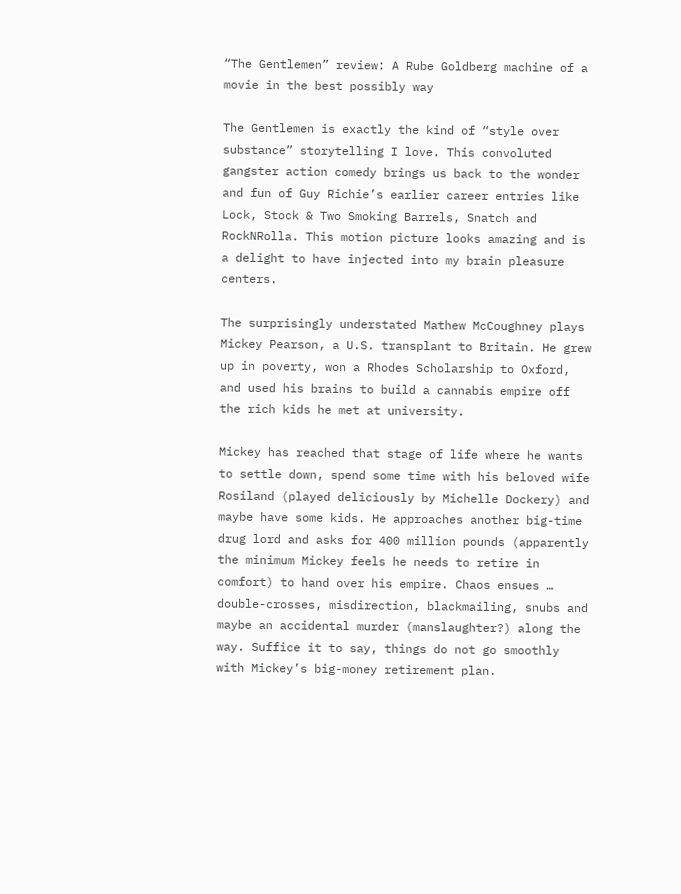“The Gentlemen” review: A Rube Goldberg machine of a movie in the best possibly way

The Gentlemen is exactly the kind of “style over substance” storytelling I love. This convoluted gangster action comedy brings us back to the wonder and fun of Guy Richie’s earlier career entries like Lock, Stock & Two Smoking Barrels, Snatch and RockNRolla. This motion picture looks amazing and is a delight to have injected into my brain pleasure centers.

The surprisingly understated Mathew McCoughney plays Mickey Pearson, a U.S. transplant to Britain. He grew up in poverty, won a Rhodes Scholarship to Oxford, and used his brains to build a cannabis empire off the rich kids he met at university.

Mickey has reached that stage of life where he wants to settle down, spend some time with his beloved wife Rosiland (played deliciously by Michelle Dockery) and maybe have some kids. He approaches another big-time drug lord and asks for 400 million pounds (apparently the minimum Mickey feels he needs to retire in comfort) to hand over his empire. Chaos ensues … double-crosses, misdirection, blackmailing, snubs and maybe an accidental murder (manslaughter?) along the way. Suffice it to say, things do not go smoothly with Mickey’s big-money retirement plan.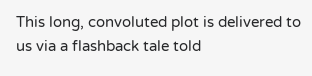This long, convoluted plot is delivered to us via a flashback tale told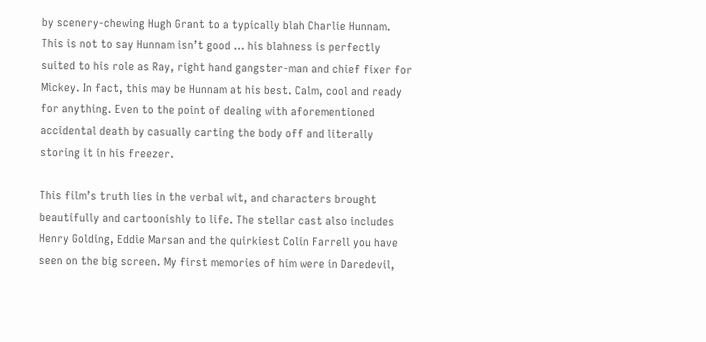by scenery-chewing Hugh Grant to a typically blah Charlie Hunnam. This is not to say Hunnam isn’t good … his blahness is perfectly suited to his role as Ray, right hand gangster-man and chief fixer for Mickey. In fact, this may be Hunnam at his best. Calm, cool and ready for anything. Even to the point of dealing with aforementioned accidental death by casually carting the body off and literally storing it in his freezer.

This film’s truth lies in the verbal wit, and characters brought beautifully and cartoonishly to life. The stellar cast also includes Henry Golding, Eddie Marsan and the quirkiest Colin Farrell you have seen on the big screen. My first memories of him were in Daredevil,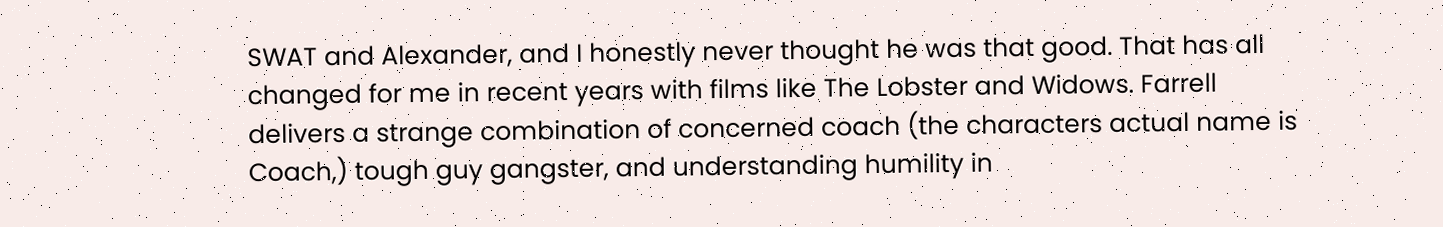SWAT and Alexander, and I honestly never thought he was that good. That has all changed for me in recent years with films like The Lobster and Widows. Farrell delivers a strange combination of concerned coach (the characters actual name is Coach,) tough guy gangster, and understanding humility in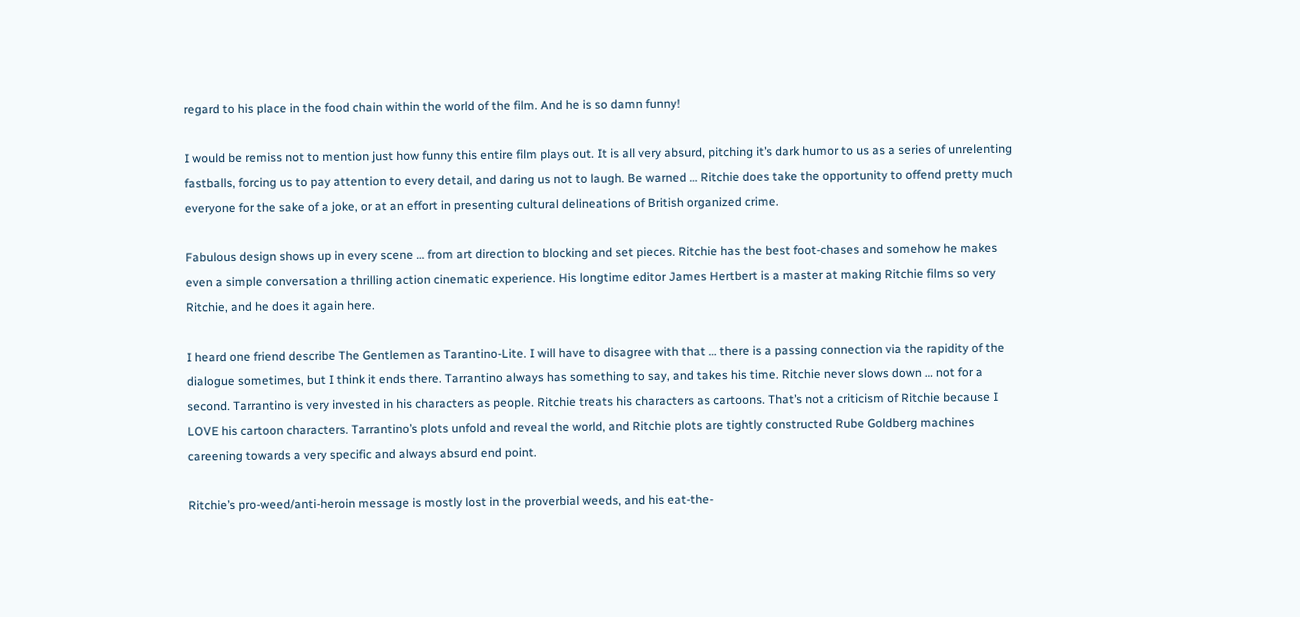regard to his place in the food chain within the world of the film. And he is so damn funny!

I would be remiss not to mention just how funny this entire film plays out. It is all very absurd, pitching it’s dark humor to us as a series of unrelenting fastballs, forcing us to pay attention to every detail, and daring us not to laugh. Be warned … Ritchie does take the opportunity to offend pretty much everyone for the sake of a joke, or at an effort in presenting cultural delineations of British organized crime.

Fabulous design shows up in every scene … from art direction to blocking and set pieces. Ritchie has the best foot-chases and somehow he makes even a simple conversation a thrilling action cinematic experience. His longtime editor James Hertbert is a master at making Ritchie films so very Ritchie, and he does it again here.

I heard one friend describe The Gentlemen as Tarantino-Lite. I will have to disagree with that … there is a passing connection via the rapidity of the dialogue sometimes, but I think it ends there. Tarrantino always has something to say, and takes his time. Ritchie never slows down … not for a second. Tarrantino is very invested in his characters as people. Ritchie treats his characters as cartoons. That’s not a criticism of Ritchie because I LOVE his cartoon characters. Tarrantino’s plots unfold and reveal the world, and Ritchie plots are tightly constructed Rube Goldberg machines careening towards a very specific and always absurd end point.

Ritchie’s pro-weed/anti-heroin message is mostly lost in the proverbial weeds, and his eat-the-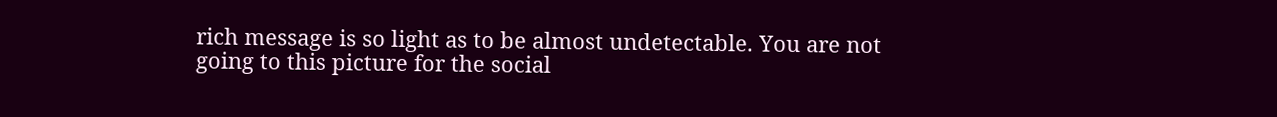rich message is so light as to be almost undetectable. You are not going to this picture for the social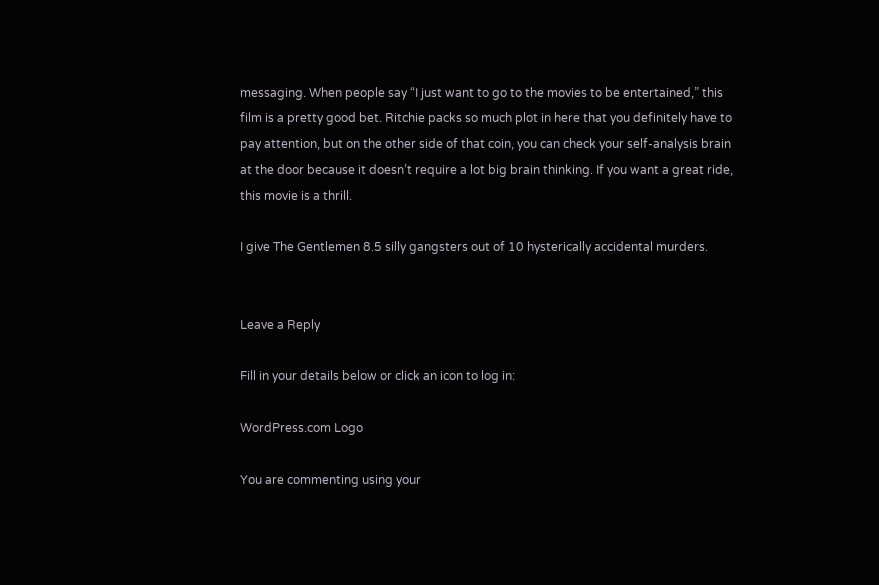messaging. When people say “I just want to go to the movies to be entertained,” this film is a pretty good bet. Ritchie packs so much plot in here that you definitely have to pay attention, but on the other side of that coin, you can check your self-analysis brain at the door because it doesn’t require a lot big brain thinking. If you want a great ride, this movie is a thrill.

I give The Gentlemen 8.5 silly gangsters out of 10 hysterically accidental murders.


Leave a Reply

Fill in your details below or click an icon to log in:

WordPress.com Logo

You are commenting using your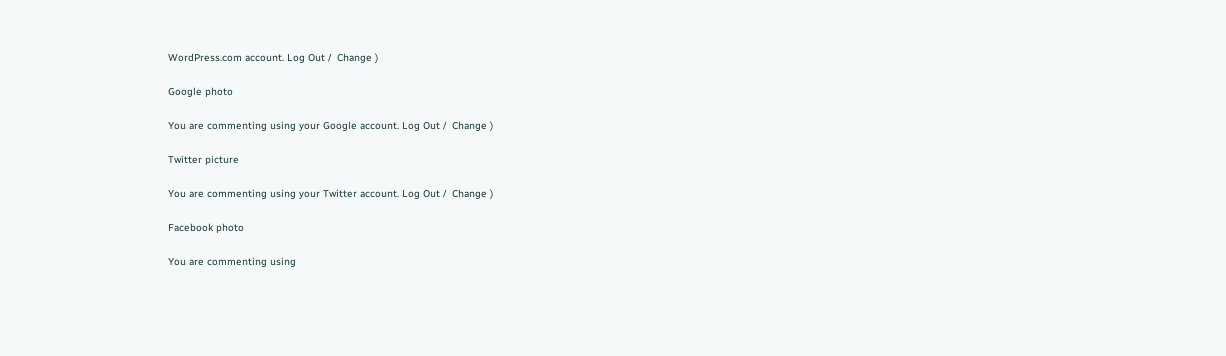WordPress.com account. Log Out /  Change )

Google photo

You are commenting using your Google account. Log Out /  Change )

Twitter picture

You are commenting using your Twitter account. Log Out /  Change )

Facebook photo

You are commenting using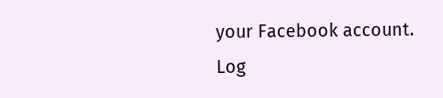your Facebook account. Log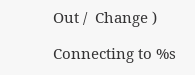Out /  Change )

Connecting to %s